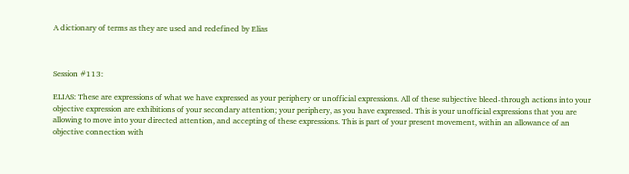A dictionary of terms as they are used and redefined by Elias



Session #113:

ELIAS: These are expressions of what we have expressed as your periphery or unofficial expressions. All of these subjective bleed-through actions into your objective expression are exhibitions of your secondary attention; your periphery, as you have expressed. This is your unofficial expressions that you are allowing to move into your directed attention, and accepting of these expressions. This is part of your present movement, within an allowance of an objective connection with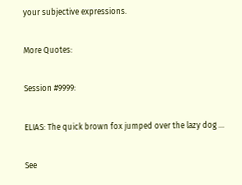your subjective expressions.

More Quotes:

Session #9999:

ELIAS: The quick brown fox jumped over the lazy dog …

See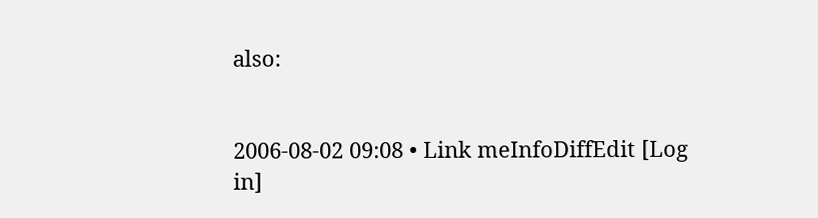also:


2006-08-02 09:08 • Link meInfoDiffEdit [Log in]